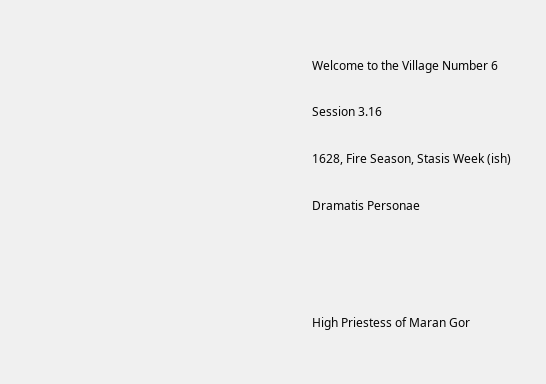Welcome to the Village Number 6

Session 3.16

1628, Fire Season, Stasis Week (ish)

Dramatis Personae




High Priestess of Maran Gor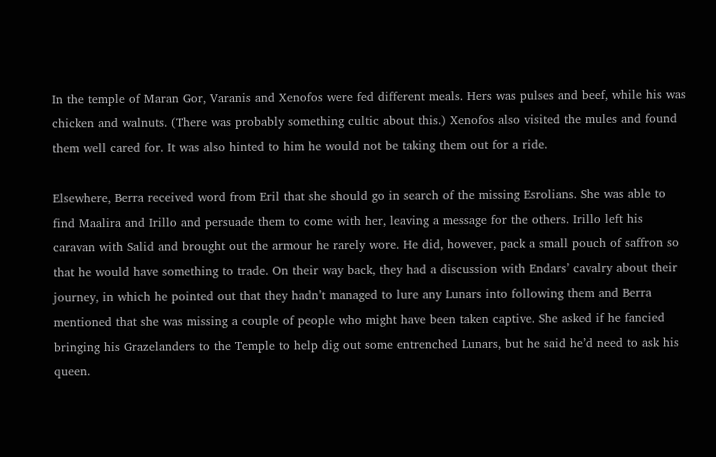In the temple of Maran Gor, Varanis and Xenofos were fed different meals. Hers was pulses and beef, while his was chicken and walnuts. (There was probably something cultic about this.) Xenofos also visited the mules and found them well cared for. It was also hinted to him he would not be taking them out for a ride.

Elsewhere, Berra received word from Eril that she should go in search of the missing Esrolians. She was able to find Maalira and Irillo and persuade them to come with her, leaving a message for the others. Irillo left his caravan with Salid and brought out the armour he rarely wore. He did, however, pack a small pouch of saffron so that he would have something to trade. On their way back, they had a discussion with Endars’ cavalry about their journey, in which he pointed out that they hadn’t managed to lure any Lunars into following them and Berra mentioned that she was missing a couple of people who might have been taken captive. She asked if he fancied bringing his Grazelanders to the Temple to help dig out some entrenched Lunars, but he said he’d need to ask his queen.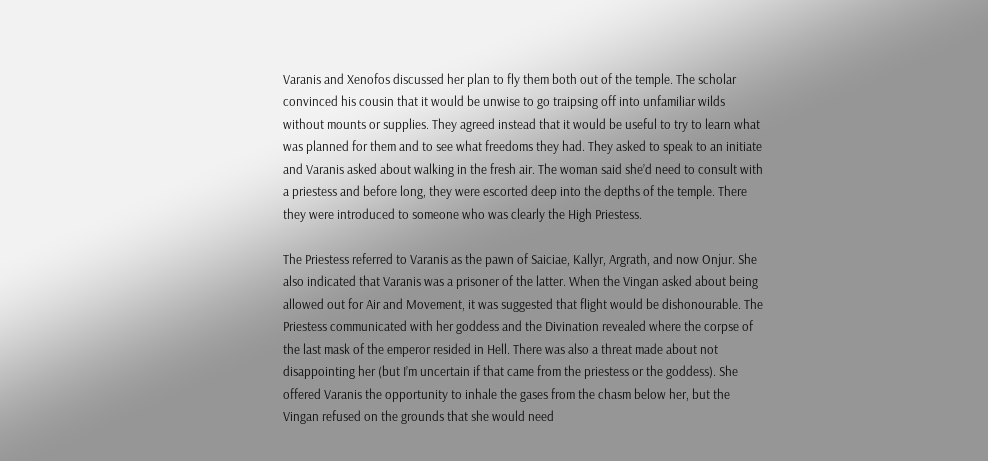Varanis and Xenofos discussed her plan to fly them both out of the temple. The scholar convinced his cousin that it would be unwise to go traipsing off into unfamiliar wilds without mounts or supplies. They agreed instead that it would be useful to try to learn what was planned for them and to see what freedoms they had. They asked to speak to an initiate and Varanis asked about walking in the fresh air. The woman said she’d need to consult with a priestess and before long, they were escorted deep into the depths of the temple. There they were introduced to someone who was clearly the High Priestess.

The Priestess referred to Varanis as the pawn of Saiciae, Kallyr, Argrath, and now Onjur. She also indicated that Varanis was a prisoner of the latter. When the Vingan asked about being allowed out for Air and Movement, it was suggested that flight would be dishonourable. The Priestess communicated with her goddess and the Divination revealed where the corpse of the last mask of the emperor resided in Hell. There was also a threat made about not disappointing her (but I’m uncertain if that came from the priestess or the goddess). She offered Varanis the opportunity to inhale the gases from the chasm below her, but the Vingan refused on the grounds that she would need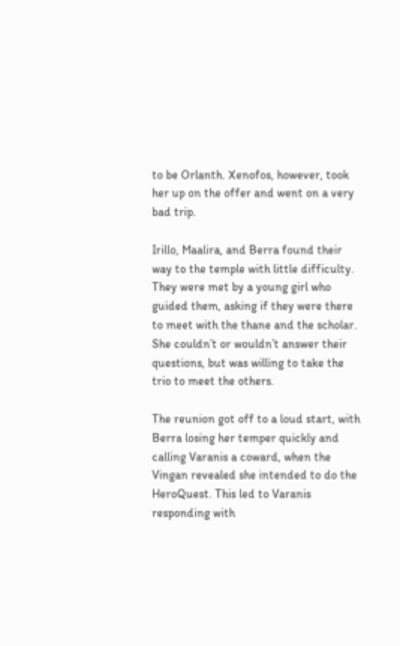to be Orlanth. Xenofos, however, took her up on the offer and went on a very bad trip.

Irillo, Maalira, and Berra found their way to the temple with little difficulty. They were met by a young girl who guided them, asking if they were there to meet with the thane and the scholar. She couldn’t or wouldn’t answer their questions, but was willing to take the trio to meet the others.

The reunion got off to a loud start, with Berra losing her temper quickly and calling Varanis a coward, when the Vingan revealed she intended to do the HeroQuest. This led to Varanis responding with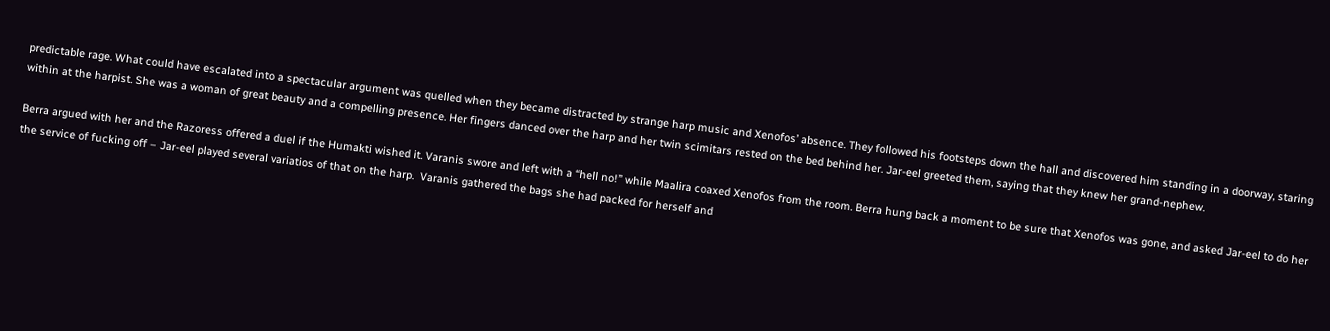predictable rage. What could have escalated into a spectacular argument was quelled when they became distracted by strange harp music and Xenofos’ absence. They followed his footsteps down the hall and discovered him standing in a doorway, staring within at the harpist. She was a woman of great beauty and a compelling presence. Her fingers danced over the harp and her twin scimitars rested on the bed behind her. Jar-eel greeted them, saying that they knew her grand-nephew.

Berra argued with her and the Razoress offered a duel if the Humakti wished it. Varanis swore and left with a “hell no!” while Maalira coaxed Xenofos from the room. Berra hung back a moment to be sure that Xenofos was gone, and asked Jar-eel to do her the service of fucking off – Jar-eel played several variatios of that on the harp.  Varanis gathered the bags she had packed for herself and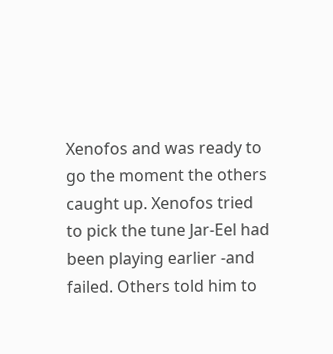Xenofos and was ready to go the moment the others caught up. Xenofos tried to pick the tune Jar-Eel had been playing earlier -and failed. Others told him to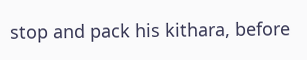stop and pack his kithara, before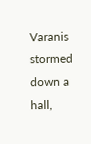Varanis stormed down a hall,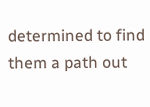determined to find them a path out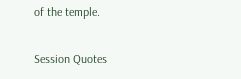of the temple.

Session Quotes